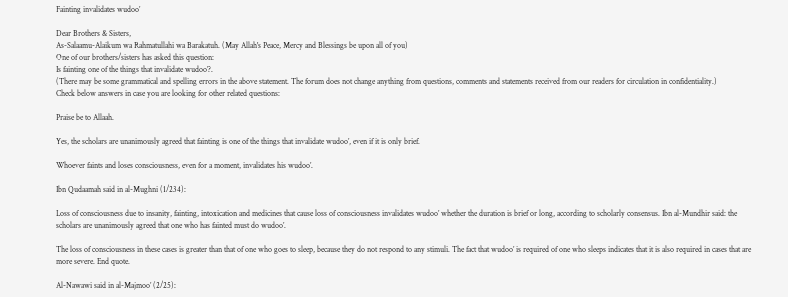Fainting invalidates wudoo’

Dear Brothers & Sisters,
As-Salaamu-Alaikum wa Rahmatullahi wa Barakatuh. (May Allah's Peace, Mercy and Blessings be upon all of you)
One of our brothers/sisters has asked this question:
Is fainting one of the things that invalidate wudoo’?.
(There may be some grammatical and spelling errors in the above statement. The forum does not change anything from questions, comments and statements received from our readers for circulation in confidentiality.)
Check below answers in case you are looking for other related questions:

Praise be to Allaah.

Yes, the scholars are unanimously agreed that fainting is one of the things that invalidate wudoo’, even if it is only brief.

Whoever faints and loses consciousness, even for a moment, invalidates his wudoo’.

Ibn Qudaamah said in al-Mughni (1/234):

Loss of consciousness due to insanity, fainting, intoxication and medicines that cause loss of consciousness invalidates wudoo’ whether the duration is brief or long, according to scholarly consensus. Ibn al-Mundhir said: the scholars are unanimously agreed that one who has fainted must do wudoo’.

The loss of consciousness in these cases is greater than that of one who goes to sleep, because they do not respond to any stimuli. The fact that wudoo’ is required of one who sleeps indicates that it is also required in cases that are more severe. End quote.

Al-Nawawi said in al-Majmoo’ (2/25):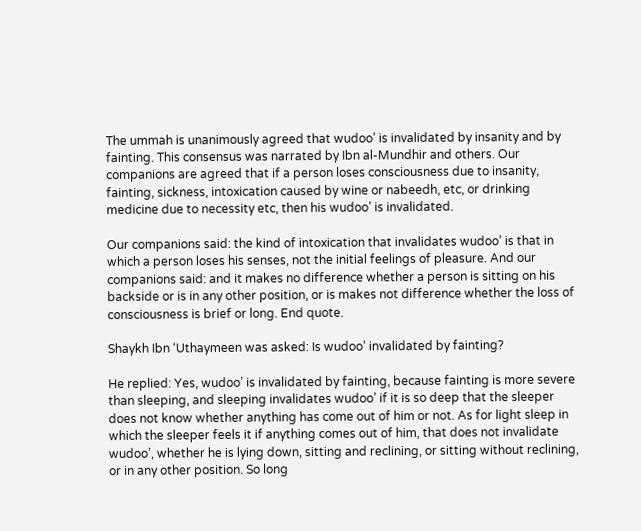The ummah is unanimously agreed that wudoo’ is invalidated by insanity and by fainting. This consensus was narrated by Ibn al-Mundhir and others. Our companions are agreed that if a person loses consciousness due to insanity, fainting, sickness, intoxication caused by wine or nabeedh, etc, or drinking medicine due to necessity etc, then his wudoo’ is invalidated.

Our companions said: the kind of intoxication that invalidates wudoo’ is that in which a person loses his senses, not the initial feelings of pleasure. And our companions said: and it makes no difference whether a person is sitting on his backside or is in any other position, or is makes not difference whether the loss of consciousness is brief or long. End quote.

Shaykh Ibn ‘Uthaymeen was asked: Is wudoo’ invalidated by fainting?

He replied: Yes, wudoo’ is invalidated by fainting, because fainting is more severe than sleeping, and sleeping invalidates wudoo’ if it is so deep that the sleeper does not know whether anything has come out of him or not. As for light sleep in which the sleeper feels it if anything comes out of him, that does not invalidate wudoo’, whether he is lying down, sitting and reclining, or sitting without reclining, or in any other position. So long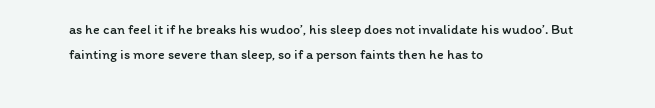as he can feel it if he breaks his wudoo’, his sleep does not invalidate his wudoo’. But fainting is more severe than sleep, so if a person faints then he has to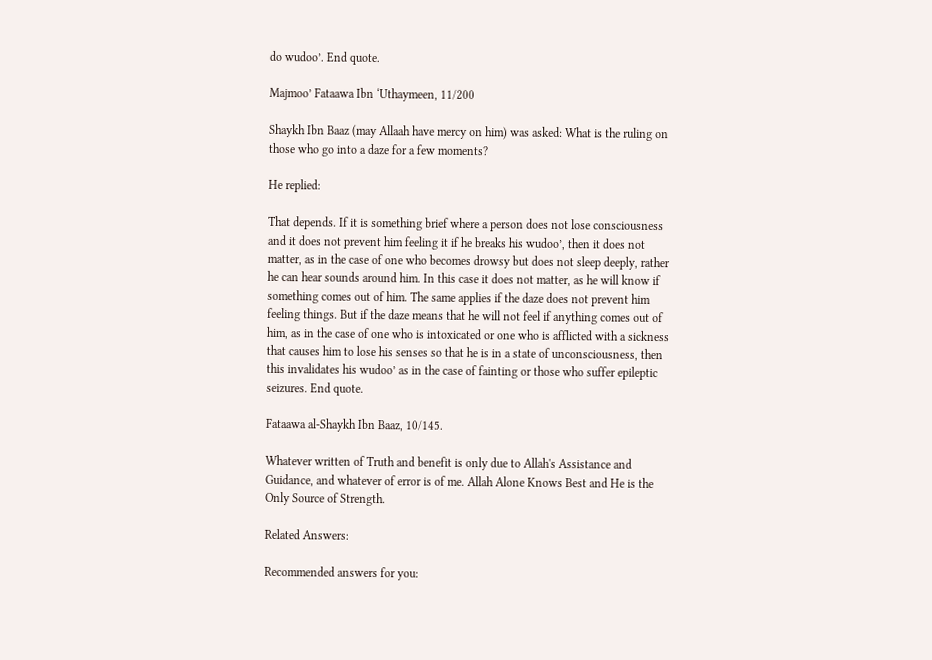do wudoo’. End quote.

Majmoo’ Fataawa Ibn ‘Uthaymeen, 11/200

Shaykh Ibn Baaz (may Allaah have mercy on him) was asked: What is the ruling on those who go into a daze for a few moments?

He replied:

That depends. If it is something brief where a person does not lose consciousness and it does not prevent him feeling it if he breaks his wudoo’, then it does not matter, as in the case of one who becomes drowsy but does not sleep deeply, rather he can hear sounds around him. In this case it does not matter, as he will know if something comes out of him. The same applies if the daze does not prevent him feeling things. But if the daze means that he will not feel if anything comes out of him, as in the case of one who is intoxicated or one who is afflicted with a sickness that causes him to lose his senses so that he is in a state of unconsciousness, then this invalidates his wudoo’ as in the case of fainting or those who suffer epileptic seizures. End quote.

Fataawa al-Shaykh Ibn Baaz, 10/145.

Whatever written of Truth and benefit is only due to Allah's Assistance and Guidance, and whatever of error is of me. Allah Alone Knows Best and He is the Only Source of Strength.

Related Answers:

Recommended answers for you: